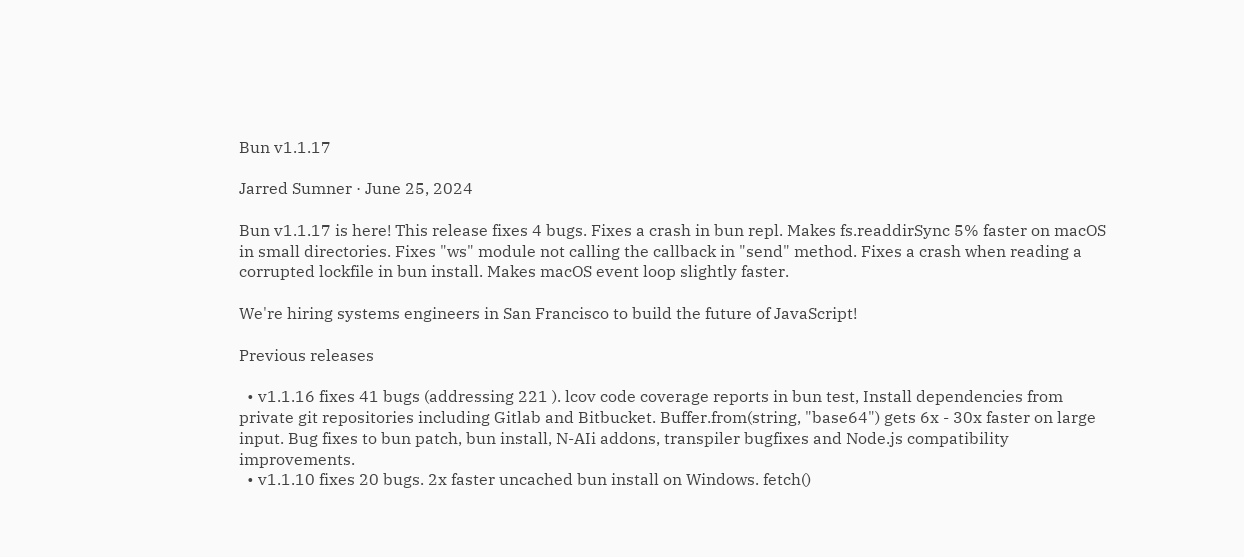Bun v1.1.17

Jarred Sumner · June 25, 2024

Bun v1.1.17 is here! This release fixes 4 bugs. Fixes a crash in bun repl. Makes fs.readdirSync 5% faster on macOS in small directories. Fixes "ws" module not calling the callback in "send" method. Fixes a crash when reading a corrupted lockfile in bun install. Makes macOS event loop slightly faster.

We're hiring systems engineers in San Francisco to build the future of JavaScript!

Previous releases

  • v1.1.16 fixes 41 bugs (addressing 221 ). lcov code coverage reports in bun test, Install dependencies from private git repositories including Gitlab and Bitbucket. Buffer.from(string, "base64") gets 6x - 30x faster on large input. Bug fixes to bun patch, bun install, N-AIi addons, transpiler bugfixes and Node.js compatibility improvements.
  • v1.1.10 fixes 20 bugs. 2x faster uncached bun install on Windows. fetch()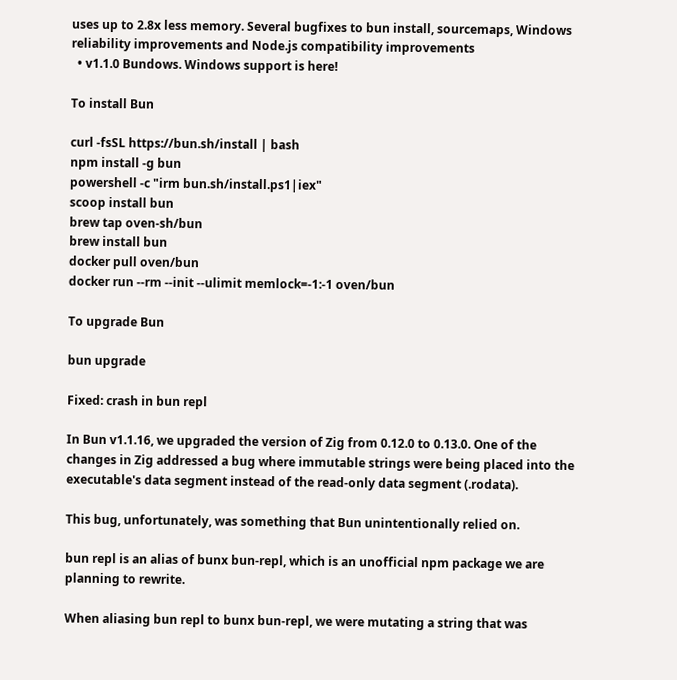uses up to 2.8x less memory. Several bugfixes to bun install, sourcemaps, Windows reliability improvements and Node.js compatibility improvements
  • v1.1.0 Bundows. Windows support is here!

To install Bun

curl -fsSL https://bun.sh/install | bash
npm install -g bun
powershell -c "irm bun.sh/install.ps1|iex"
scoop install bun
brew tap oven-sh/bun
brew install bun
docker pull oven/bun
docker run --rm --init --ulimit memlock=-1:-1 oven/bun

To upgrade Bun

bun upgrade

Fixed: crash in bun repl

In Bun v1.1.16, we upgraded the version of Zig from 0.12.0 to 0.13.0. One of the changes in Zig addressed a bug where immutable strings were being placed into the executable's data segment instead of the read-only data segment (.rodata).

This bug, unfortunately, was something that Bun unintentionally relied on.

bun repl is an alias of bunx bun-repl, which is an unofficial npm package we are planning to rewrite.

When aliasing bun repl to bunx bun-repl, we were mutating a string that was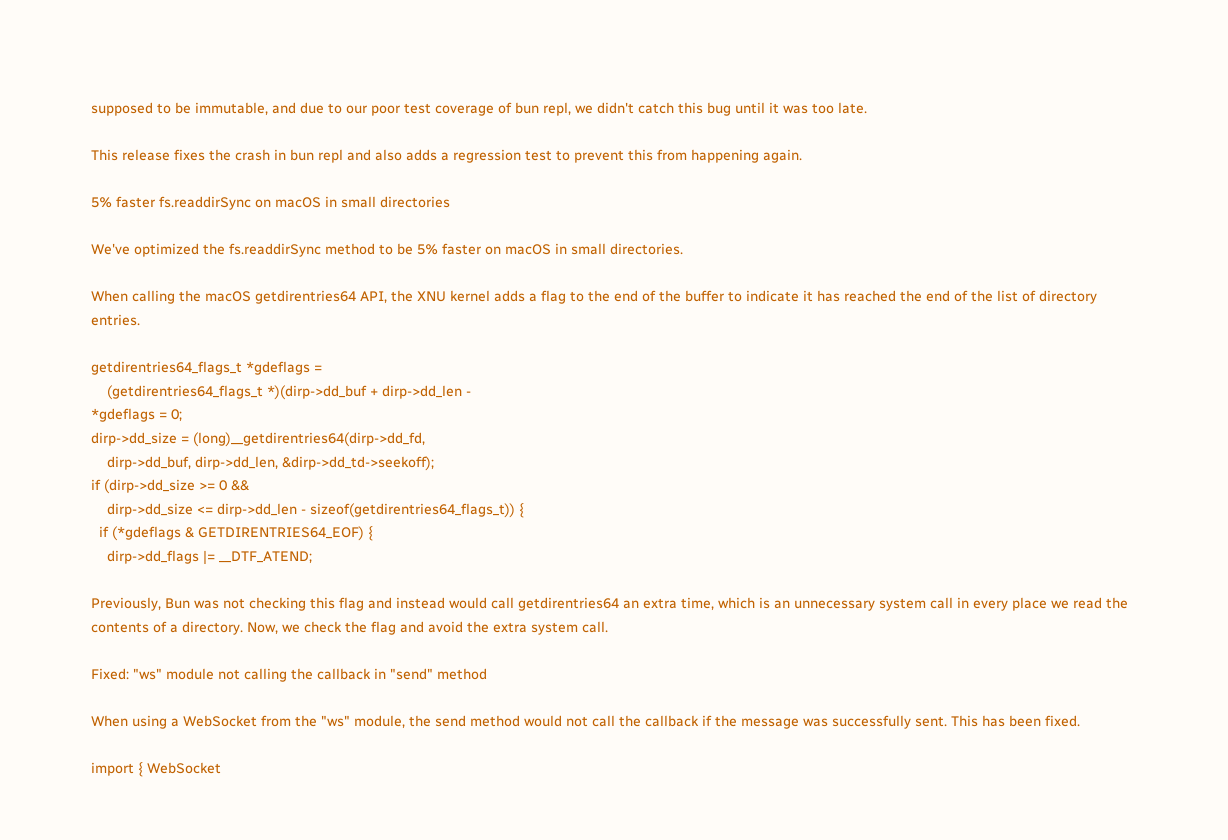supposed to be immutable, and due to our poor test coverage of bun repl, we didn't catch this bug until it was too late.

This release fixes the crash in bun repl and also adds a regression test to prevent this from happening again.

5% faster fs.readdirSync on macOS in small directories

We've optimized the fs.readdirSync method to be 5% faster on macOS in small directories.

When calling the macOS getdirentries64 API, the XNU kernel adds a flag to the end of the buffer to indicate it has reached the end of the list of directory entries.

getdirentries64_flags_t *gdeflags =
    (getdirentries64_flags_t *)(dirp->dd_buf + dirp->dd_len -
*gdeflags = 0;
dirp->dd_size = (long)__getdirentries64(dirp->dd_fd,
    dirp->dd_buf, dirp->dd_len, &dirp->dd_td->seekoff);
if (dirp->dd_size >= 0 &&
    dirp->dd_size <= dirp->dd_len - sizeof(getdirentries64_flags_t)) {
  if (*gdeflags & GETDIRENTRIES64_EOF) {
    dirp->dd_flags |= __DTF_ATEND;

Previously, Bun was not checking this flag and instead would call getdirentries64 an extra time, which is an unnecessary system call in every place we read the contents of a directory. Now, we check the flag and avoid the extra system call.

Fixed: "ws" module not calling the callback in "send" method

When using a WebSocket from the "ws" module, the send method would not call the callback if the message was successfully sent. This has been fixed.

import { WebSocket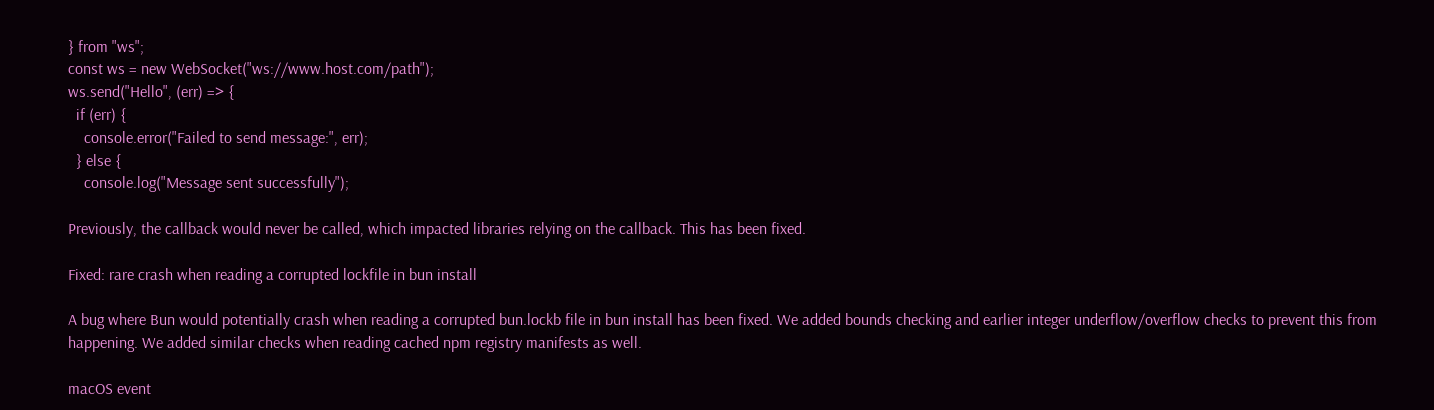} from "ws";
const ws = new WebSocket("ws://www.host.com/path");
ws.send("Hello", (err) => {
  if (err) {
    console.error("Failed to send message:", err);
  } else {
    console.log("Message sent successfully");

Previously, the callback would never be called, which impacted libraries relying on the callback. This has been fixed.

Fixed: rare crash when reading a corrupted lockfile in bun install

A bug where Bun would potentially crash when reading a corrupted bun.lockb file in bun install has been fixed. We added bounds checking and earlier integer underflow/overflow checks to prevent this from happening. We added similar checks when reading cached npm registry manifests as well.

macOS event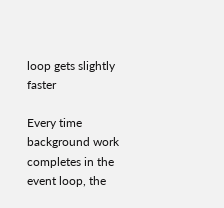loop gets slightly faster

Every time background work completes in the event loop, the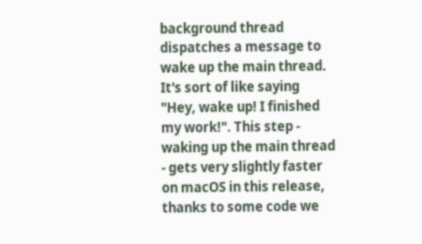background thread dispatches a message to wake up the main thread. It's sort of like saying "Hey, wake up! I finished my work!". This step - waking up the main thread - gets very slightly faster on macOS in this release, thanks to some code we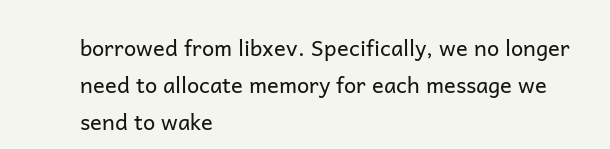borrowed from libxev. Specifically, we no longer need to allocate memory for each message we send to wake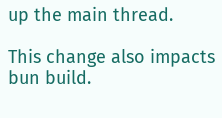up the main thread.

This change also impacts bun build.